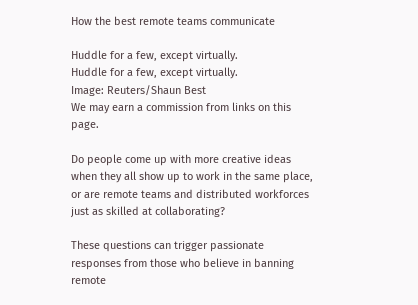How the best remote teams communicate

Huddle for a few, except virtually.
Huddle for a few, except virtually.
Image: Reuters/Shaun Best
We may earn a commission from links on this page.

Do people come up with more creative ideas when they all show up to work in the same place, or are remote teams and distributed workforces just as skilled at collaborating?

These questions can trigger passionate responses from those who believe in banning remote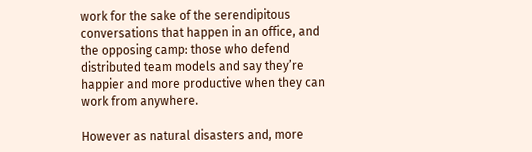work for the sake of the serendipitous conversations that happen in an office, and the opposing camp: those who defend distributed team models and say they’re happier and more productive when they can work from anywhere.

However as natural disasters and, more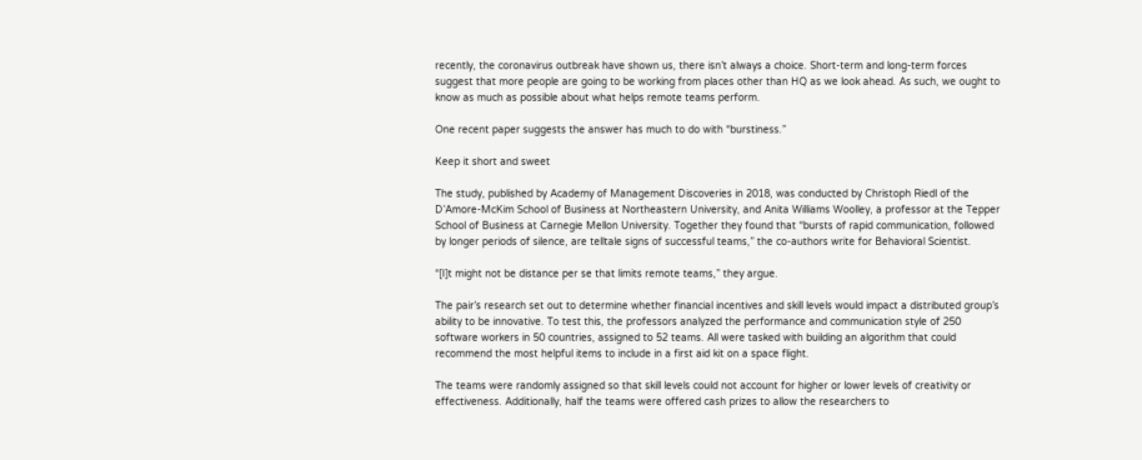recently, the coronavirus outbreak have shown us, there isn’t always a choice. Short-term and long-term forces suggest that more people are going to be working from places other than HQ as we look ahead. As such, we ought to know as much as possible about what helps remote teams perform.

One recent paper suggests the answer has much to do with “burstiness.”

Keep it short and sweet

The study, published by Academy of Management Discoveries in 2018, was conducted by Christoph Riedl of the D’Amore-McKim School of Business at Northeastern University, and Anita Williams Woolley, a professor at the Tepper School of Business at Carnegie Mellon University. Together they found that “bursts of rapid communication, followed by longer periods of silence, are telltale signs of successful teams,” the co-authors write for Behavioral Scientist.

“[I]t might not be distance per se that limits remote teams,” they argue.

The pair’s research set out to determine whether financial incentives and skill levels would impact a distributed group’s ability to be innovative. To test this, the professors analyzed the performance and communication style of 250 software workers in 50 countries, assigned to 52 teams. All were tasked with building an algorithm that could recommend the most helpful items to include in a first aid kit on a space flight.

The teams were randomly assigned so that skill levels could not account for higher or lower levels of creativity or effectiveness. Additionally, half the teams were offered cash prizes to allow the researchers to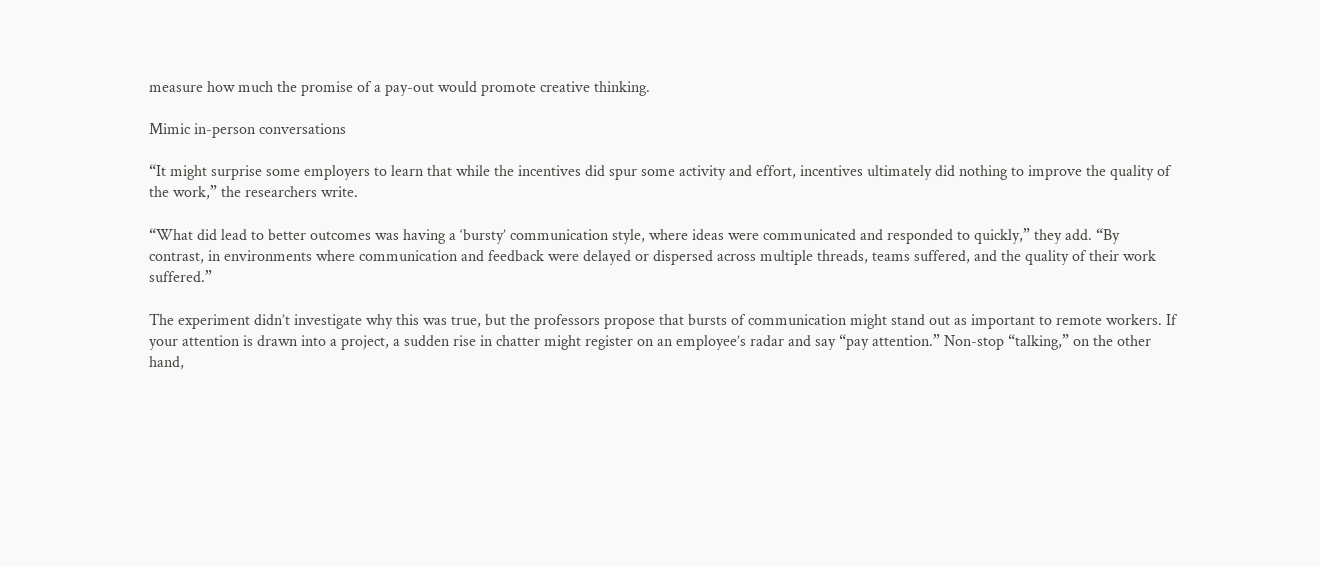measure how much the promise of a pay-out would promote creative thinking.

Mimic in-person conversations

“It might surprise some employers to learn that while the incentives did spur some activity and effort, incentives ultimately did nothing to improve the quality of the work,” the researchers write.

“What did lead to better outcomes was having a ‘bursty’ communication style, where ideas were communicated and responded to quickly,” they add. “By contrast, in environments where communication and feedback were delayed or dispersed across multiple threads, teams suffered, and the quality of their work suffered.”

The experiment didn’t investigate why this was true, but the professors propose that bursts of communication might stand out as important to remote workers. If your attention is drawn into a project, a sudden rise in chatter might register on an employee’s radar and say “pay attention.” Non-stop “talking,” on the other hand,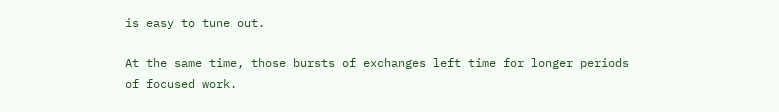is easy to tune out.

At the same time, those bursts of exchanges left time for longer periods of focused work.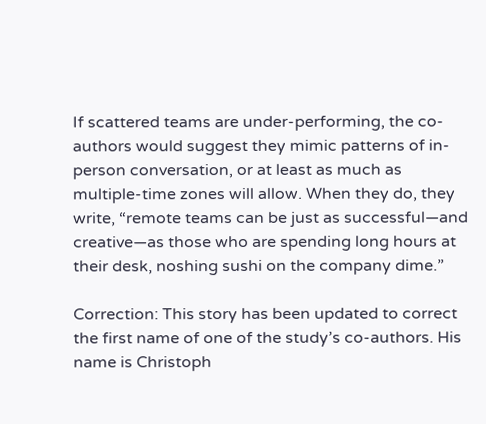If scattered teams are under-performing, the co-authors would suggest they mimic patterns of in-person conversation, or at least as much as multiple-time zones will allow. When they do, they write, “remote teams can be just as successful—and creative—as those who are spending long hours at their desk, noshing sushi on the company dime.”

Correction: This story has been updated to correct the first name of one of the study’s co-authors. His name is Christoph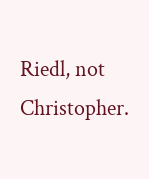Riedl, not Christopher.